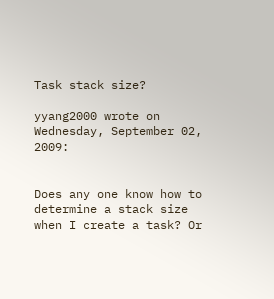Task stack size?

yyang2000 wrote on Wednesday, September 02, 2009:


Does any one know how to determine a stack size when I create a task? Or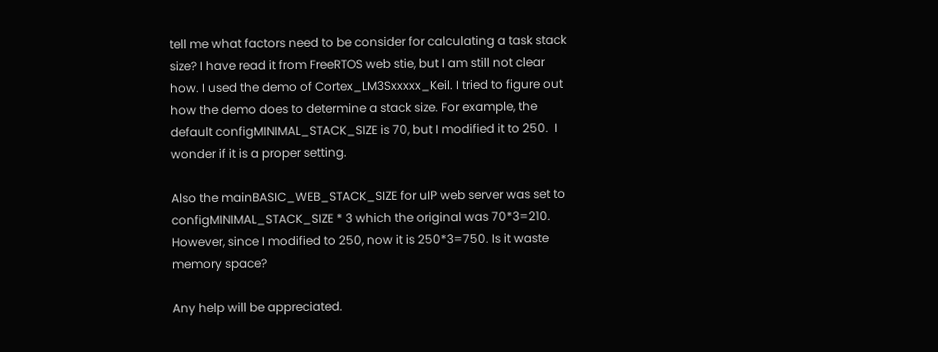tell me what factors need to be consider for calculating a task stack size? I have read it from FreeRTOS web stie, but I am still not clear how. I used the demo of Cortex_LM3Sxxxxx_Keil. I tried to figure out how the demo does to determine a stack size. For example, the default configMINIMAL_STACK_SIZE is 70, but I modified it to 250.  I wonder if it is a proper setting.

Also the mainBASIC_WEB_STACK_SIZE for uIP web server was set to configMINIMAL_STACK_SIZE * 3 which the original was 70*3=210. However, since I modified to 250, now it is 250*3=750. Is it waste memory space?

Any help will be appreciated.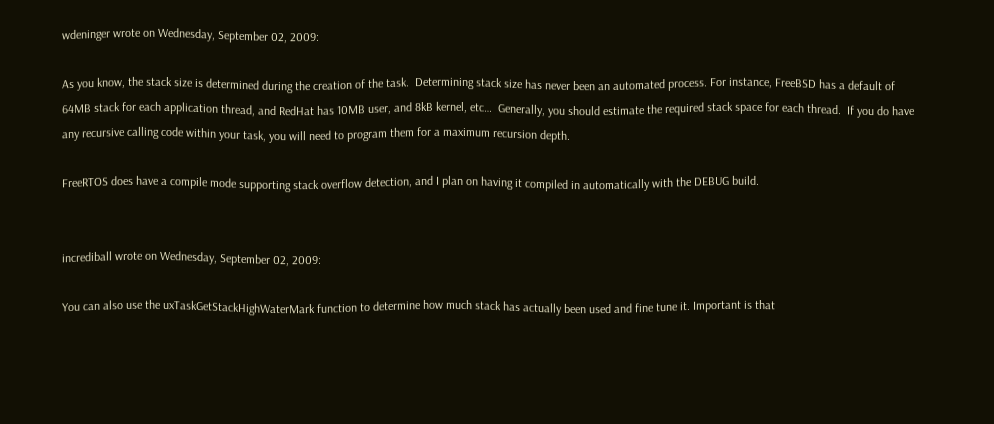wdeninger wrote on Wednesday, September 02, 2009:

As you know, the stack size is determined during the creation of the task.  Determining stack size has never been an automated process. For instance, FreeBSD has a default of 64MB stack for each application thread, and RedHat has 10MB user, and 8kB kernel, etc…  Generally, you should estimate the required stack space for each thread.  If you do have any recursive calling code within your task, you will need to program them for a maximum recursion depth.

FreeRTOS does have a compile mode supporting stack overflow detection, and I plan on having it compiled in automatically with the DEBUG build.


incrediball wrote on Wednesday, September 02, 2009:

You can also use the uxTaskGetStackHighWaterMark function to determine how much stack has actually been used and fine tune it. Important is that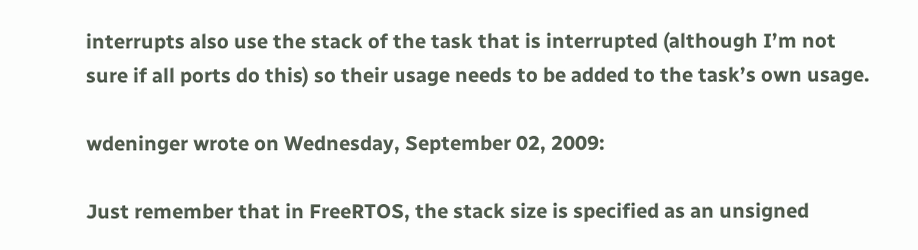interrupts also use the stack of the task that is interrupted (although I’m not sure if all ports do this) so their usage needs to be added to the task’s own usage.

wdeninger wrote on Wednesday, September 02, 2009:

Just remember that in FreeRTOS, the stack size is specified as an unsigned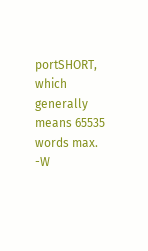portSHORT, which generally means 65535 words max.  -W